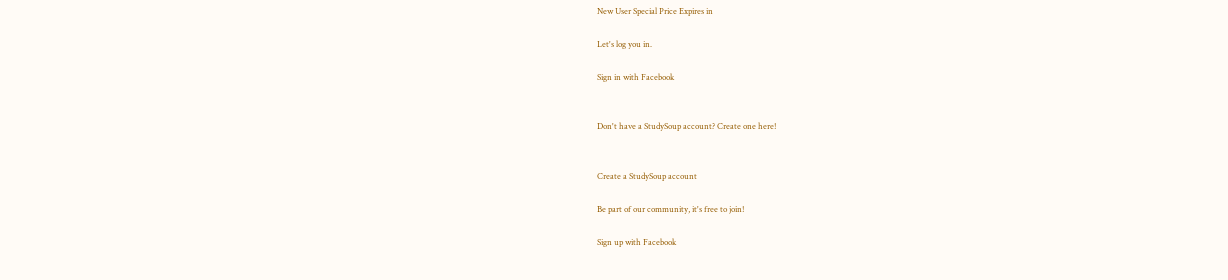New User Special Price Expires in

Let's log you in.

Sign in with Facebook


Don't have a StudySoup account? Create one here!


Create a StudySoup account

Be part of our community, it's free to join!

Sign up with Facebook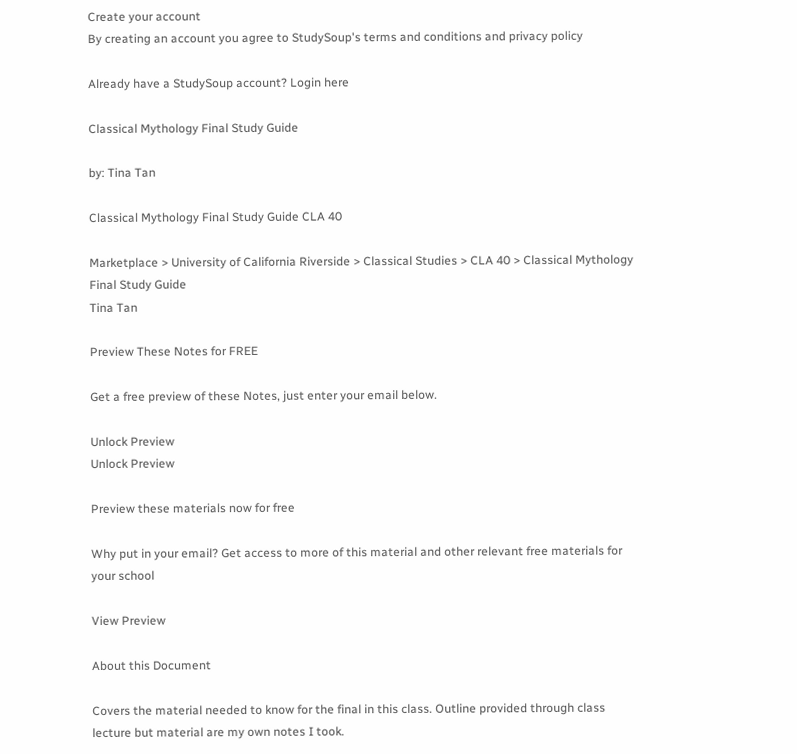Create your account
By creating an account you agree to StudySoup's terms and conditions and privacy policy

Already have a StudySoup account? Login here

Classical Mythology Final Study Guide

by: Tina Tan

Classical Mythology Final Study Guide CLA 40

Marketplace > University of California Riverside > Classical Studies > CLA 40 > Classical Mythology Final Study Guide
Tina Tan

Preview These Notes for FREE

Get a free preview of these Notes, just enter your email below.

Unlock Preview
Unlock Preview

Preview these materials now for free

Why put in your email? Get access to more of this material and other relevant free materials for your school

View Preview

About this Document

Covers the material needed to know for the final in this class. Outline provided through class lecture but material are my own notes I took.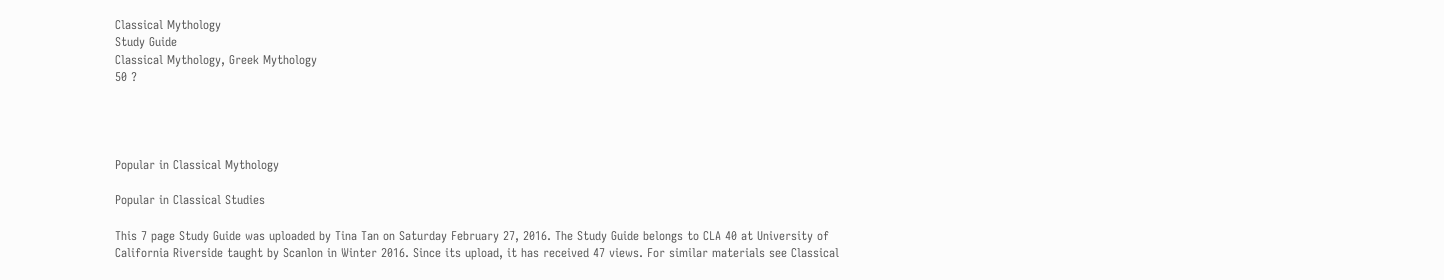Classical Mythology
Study Guide
Classical Mythology, Greek Mythology
50 ?




Popular in Classical Mythology

Popular in Classical Studies

This 7 page Study Guide was uploaded by Tina Tan on Saturday February 27, 2016. The Study Guide belongs to CLA 40 at University of California Riverside taught by Scanlon in Winter 2016. Since its upload, it has received 47 views. For similar materials see Classical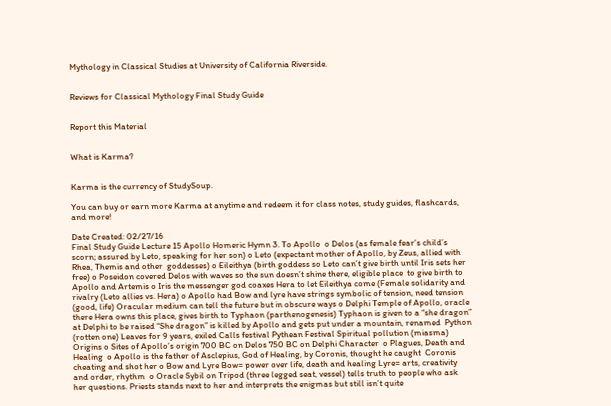Mythology in Classical Studies at University of California Riverside.


Reviews for Classical Mythology Final Study Guide


Report this Material


What is Karma?


Karma is the currency of StudySoup.

You can buy or earn more Karma at anytime and redeem it for class notes, study guides, flashcards, and more!

Date Created: 02/27/16
Final Study Guide Lecture 15 Apollo Homeric Hymn 3. To Apollo  o Delos (as female fear’s child’s scorn; assured by Leto, speaking for her son) o Leto (expectant mother of Apollo, by Zeus, allied with Rhea, Themis and other  goddesses) o Eileithya (birth goddess so Leto can’t give birth until Iris sets her free) o Poseidon covered Delos with waves so the sun doesn’t shine there, eligible place  to give birth to Apollo and Artemis o Iris the messenger god coaxes Hera to let Eileithya come (Female solidarity and  rivalry (Leto allies vs. Hera) o Apollo had Bow and lyre have strings symbolic of tension, need tension (good, life) Oracular medium can tell the future but in obscure ways o Delphi Temple of Apollo, oracle there Hera owns this place, gives birth to Typhaon (parthenogenesis) Typhaon is given to a “she dragon” at Delphi to be raised “She dragon” is killed by Apollo and gets put under a mountain, renamed  Python (rotten one) Leaves for 9 years, exiled Calls festival Pythean Festival Spiritual pollution (miasma) Origins o Sites of Apollo’s origin 700 BC on Delos 750 BC on Delphi Character  o Plagues, Death and Healing  o Apollo is the father of Asclepius, God of Healing, by Coronis, thought he caught  Coronis cheating and shot her o Bow and Lyre Bow= power over life, death and healing Lyre= arts, creativity and order, rhythm  o Oracle Sybil on Tripod (three legged seat, vessel) tells truth to people who ask  her questions. Priests stands next to her and interprets the enigmas but still isn’t quite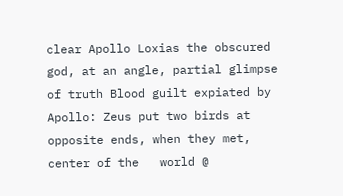clear Apollo Loxias the obscured god, at an angle, partial glimpse of truth Blood guilt expiated by Apollo: Zeus put two birds at opposite ends, when they met, center of the   world @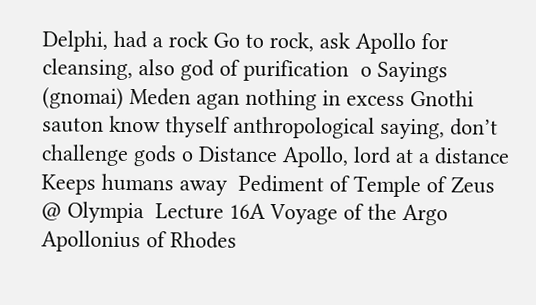Delphi, had a rock Go to rock, ask Apollo for cleansing, also god of purification  o Sayings (gnomai) Meden agan nothing in excess Gnothi sauton know thyself anthropological saying, don’t challenge gods o Distance Apollo, lord at a distance Keeps humans away  Pediment of Temple of Zeus @ Olympia  Lecture 16A Voyage of the Argo Apollonius of Rhodes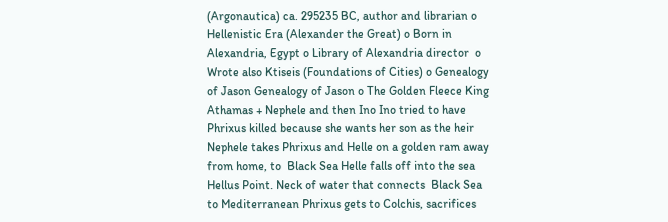(Argonautica) ca. 295235 BC, author and librarian o Hellenistic Era (Alexander the Great) o Born in Alexandria, Egypt o Library of Alexandria director  o Wrote also Ktiseis (Foundations of Cities) o Genealogy of Jason Genealogy of Jason o The Golden Fleece King Athamas + Nephele and then Ino Ino tried to have Phrixus killed because she wants her son as the heir Nephele takes Phrixus and Helle on a golden ram away from home, to  Black Sea Helle falls off into the sea Hellus Point. Neck of water that connects  Black Sea to Mediterranean Phrixus gets to Colchis, sacrifices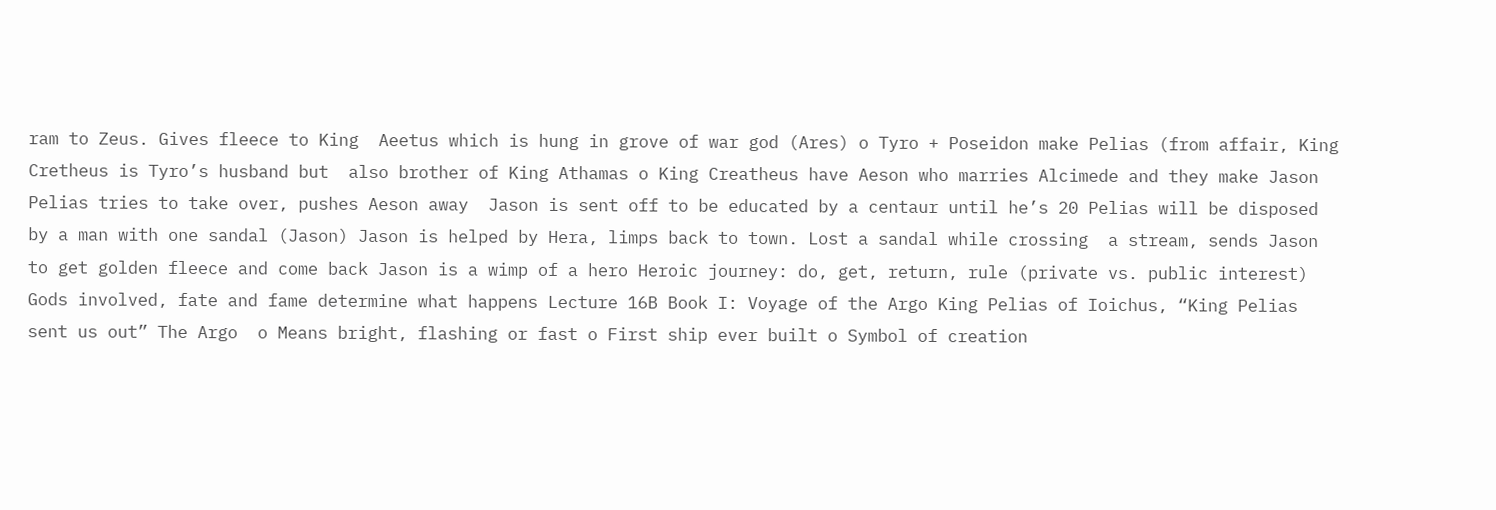ram to Zeus. Gives fleece to King  Aeetus which is hung in grove of war god (Ares) o Tyro + Poseidon make Pelias (from affair, King Cretheus is Tyro’s husband but  also brother of King Athamas o King Creatheus have Aeson who marries Alcimede and they make Jason Pelias tries to take over, pushes Aeson away  Jason is sent off to be educated by a centaur until he’s 20 Pelias will be disposed by a man with one sandal (Jason) Jason is helped by Hera, limps back to town. Lost a sandal while crossing  a stream, sends Jason to get golden fleece and come back Jason is a wimp of a hero Heroic journey: do, get, return, rule (private vs. public interest) Gods involved, fate and fame determine what happens Lecture 16B Book I: Voyage of the Argo King Pelias of Ioichus, “King Pelias sent us out” The Argo  o Means bright, flashing or fast o First ship ever built o Symbol of creation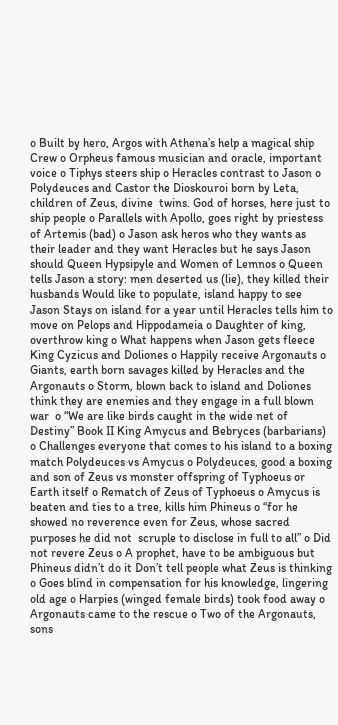o Built by hero, Argos with Athena’s help a magical ship Crew o Orpheus famous musician and oracle, important voice o Tiphys steers ship o Heracles contrast to Jason o Polydeuces and Castor the Dioskouroi born by Leta, children of Zeus, divine  twins. God of horses, here just to ship people o Parallels with Apollo, goes right by priestess of Artemis (bad) o Jason ask heros who they wants as their leader and they want Heracles but he says Jason should Queen Hypsipyle and Women of Lemnos o Queen tells Jason a story: men deserted us (lie), they killed their husbands Would like to populate, island happy to see Jason Stays on island for a year until Heracles tells him to move on Pelops and Hippodameia o Daughter of king, overthrow king o What happens when Jason gets fleece King Cyzicus and Doliones o Happily receive Argonauts o Giants, earth born savages killed by Heracles and the Argonauts o Storm, blown back to island and Doliones think they are enemies and they engage in a full blown war  o “We are like birds caught in the wide net of Destiny” Book II King Amycus and Bebryces (barbarians) o Challenges everyone that comes to his island to a boxing match Polydeuces vs Amycus o Polydeuces, good a boxing and son of Zeus vs monster offspring of Typhoeus or  Earth itself o Rematch of Zeus of Typhoeus o Amycus is beaten and ties to a tree, kills him Phineus o “for he showed no reverence even for Zeus, whose sacred purposes he did not  scruple to disclose in full to all” o Did not revere Zeus o A prophet, have to be ambiguous but Phineus didn’t do it Don’t tell people what Zeus is thinking o Goes blind in compensation for his knowledge, lingering old age o Harpies (winged female birds) took food away o Argonauts came to the rescue o Two of the Argonauts, sons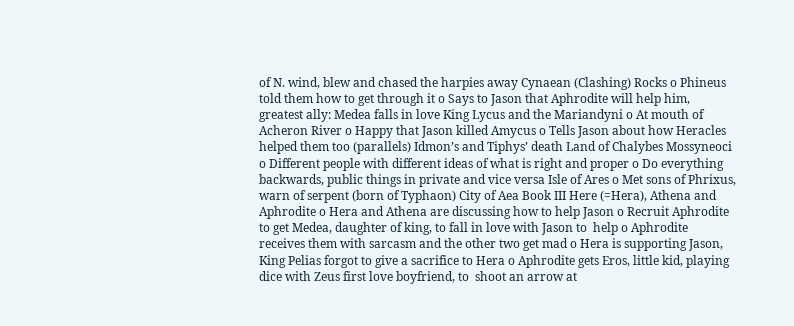of N. wind, blew and chased the harpies away Cynaean (Clashing) Rocks o Phineus told them how to get through it o Says to Jason that Aphrodite will help him, greatest ally: Medea falls in love King Lycus and the Mariandyni o At mouth of Acheron River o Happy that Jason killed Amycus o Tells Jason about how Heracles helped them too (parallels) Idmon’s and Tiphys’ death Land of Chalybes Mossyneoci o Different people with different ideas of what is right and proper o Do everything backwards, public things in private and vice versa Isle of Ares o Met sons of Phrixus, warn of serpent (born of Typhaon) City of Aea Book III Here (=Hera), Athena and Aphrodite o Hera and Athena are discussing how to help Jason o Recruit Aphrodite to get Medea, daughter of king, to fall in love with Jason to  help o Aphrodite receives them with sarcasm and the other two get mad o Hera is supporting Jason, King Pelias forgot to give a sacrifice to Hera o Aphrodite gets Eros, little kid, playing dice with Zeus first love boyfriend, to  shoot an arrow at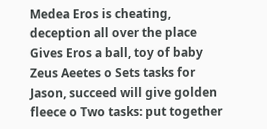Medea Eros is cheating, deception all over the place Gives Eros a ball, toy of baby Zeus Aeetes o Sets tasks for Jason, succeed will give golden fleece o Two tasks: put together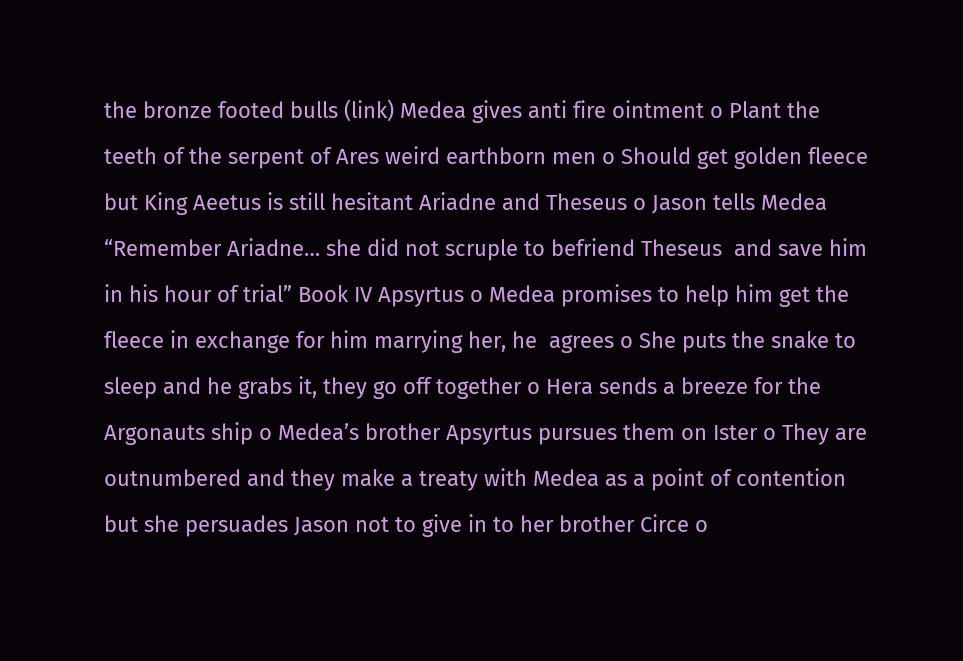the bronze footed bulls (link) Medea gives anti fire ointment o Plant the teeth of the serpent of Ares weird earthborn men o Should get golden fleece but King Aeetus is still hesitant Ariadne and Theseus o Jason tells Medea “Remember Ariadne… she did not scruple to befriend Theseus  and save him in his hour of trial” Book IV Apsyrtus o Medea promises to help him get the fleece in exchange for him marrying her, he  agrees o She puts the snake to sleep and he grabs it, they go off together o Hera sends a breeze for the Argonauts ship o Medea’s brother Apsyrtus pursues them on Ister o They are outnumbered and they make a treaty with Medea as a point of contention but she persuades Jason not to give in to her brother Circe o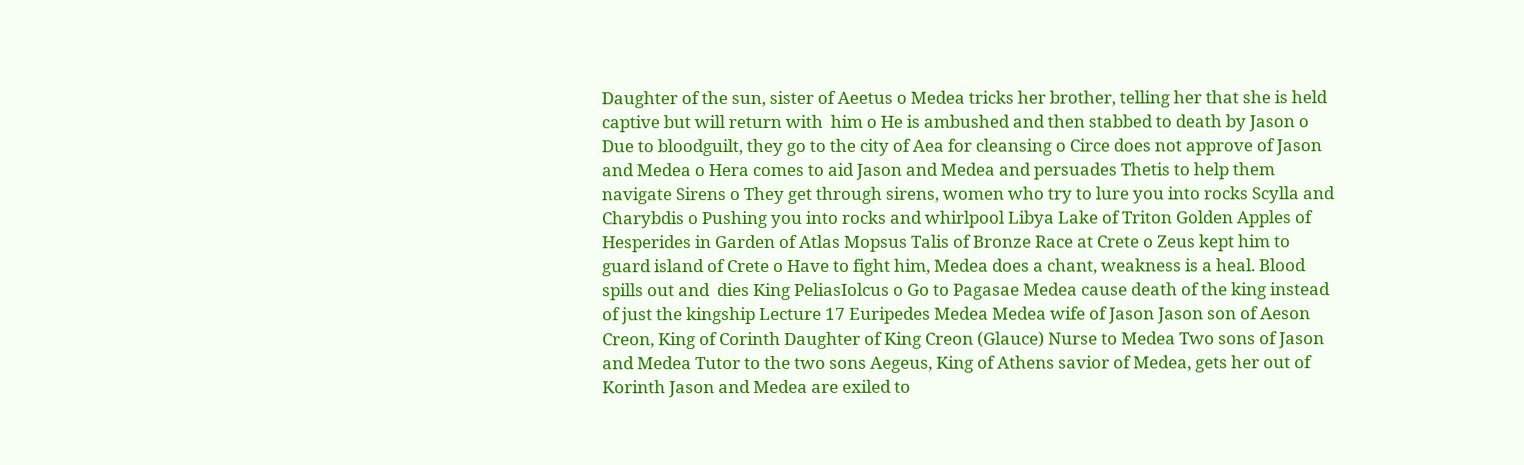Daughter of the sun, sister of Aeetus o Medea tricks her brother, telling her that she is held captive but will return with  him o He is ambushed and then stabbed to death by Jason o Due to bloodguilt, they go to the city of Aea for cleansing o Circe does not approve of Jason and Medea o Hera comes to aid Jason and Medea and persuades Thetis to help them navigate Sirens o They get through sirens, women who try to lure you into rocks Scylla and Charybdis o Pushing you into rocks and whirlpool Libya Lake of Triton Golden Apples of Hesperides in Garden of Atlas Mopsus Talis of Bronze Race at Crete o Zeus kept him to guard island of Crete o Have to fight him, Medea does a chant, weakness is a heal. Blood spills out and  dies King PeliasIolcus o Go to Pagasae Medea cause death of the king instead of just the kingship Lecture 17 Euripedes Medea Medea wife of Jason Jason son of Aeson Creon, King of Corinth Daughter of King Creon (Glauce) Nurse to Medea Two sons of Jason and Medea Tutor to the two sons Aegeus, King of Athens savior of Medea, gets her out of Korinth Jason and Medea are exiled to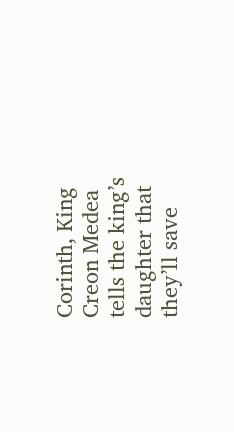Corinth, King Creon Medea tells the king’s daughter that they’ll save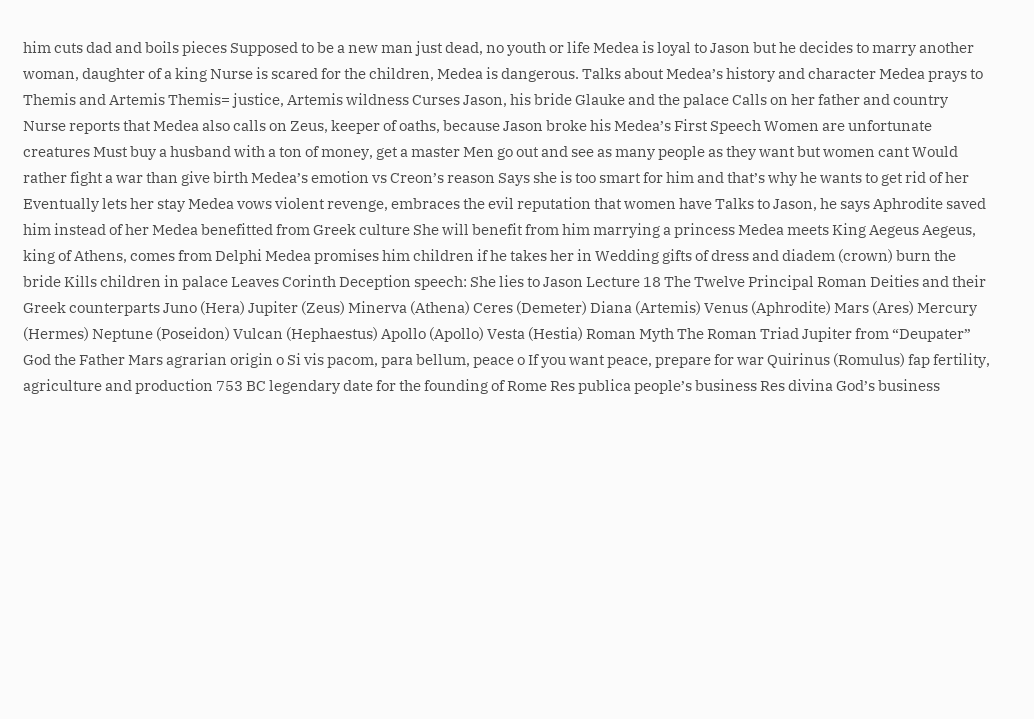him cuts dad and boils pieces Supposed to be a new man just dead, no youth or life Medea is loyal to Jason but he decides to marry another woman, daughter of a king Nurse is scared for the children, Medea is dangerous. Talks about Medea’s history and character Medea prays to Themis and Artemis Themis= justice, Artemis wildness Curses Jason, his bride Glauke and the palace Calls on her father and country Nurse reports that Medea also calls on Zeus, keeper of oaths, because Jason broke his Medea’s First Speech Women are unfortunate creatures Must buy a husband with a ton of money, get a master Men go out and see as many people as they want but women cant Would rather fight a war than give birth Medea’s emotion vs Creon’s reason Says she is too smart for him and that’s why he wants to get rid of her Eventually lets her stay Medea vows violent revenge, embraces the evil reputation that women have Talks to Jason, he says Aphrodite saved him instead of her Medea benefitted from Greek culture She will benefit from him marrying a princess Medea meets King Aegeus Aegeus, king of Athens, comes from Delphi Medea promises him children if he takes her in Wedding gifts of dress and diadem (crown) burn the bride Kills children in palace Leaves Corinth Deception speech: She lies to Jason Lecture 18 The Twelve Principal Roman Deities and their Greek counterparts Juno (Hera) Jupiter (Zeus) Minerva (Athena) Ceres (Demeter) Diana (Artemis) Venus (Aphrodite) Mars (Ares) Mercury (Hermes) Neptune (Poseidon) Vulcan (Hephaestus) Apollo (Apollo) Vesta (Hestia) Roman Myth The Roman Triad Jupiter from “Deupater” God the Father Mars agrarian origin o Si vis pacom, para bellum, peace o If you want peace, prepare for war Quirinus (Romulus) fap fertility, agriculture and production 753 BC legendary date for the founding of Rome Res publica people’s business Res divina God’s business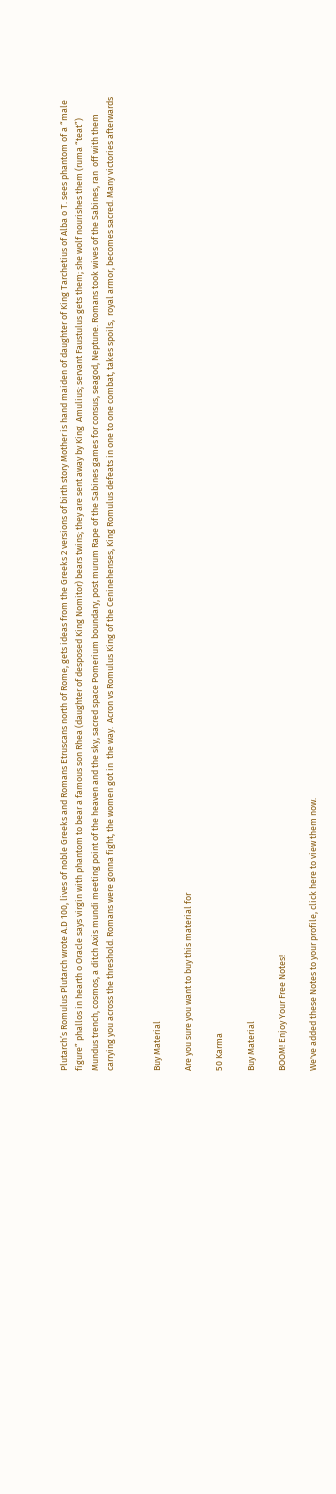Plutarch’s Romulus Plutarch wrote A.D 100, lives of noble Greeks and Romans Etruscans north of Rome, gets ideas from the Greeks 2 versions of birth story Mother is hand maiden of daughter of King Tarchetius of Alba o T. sees phantom of a “male figure” phallos in hearth o Oracle says virgin with phantom to bear a famous son Rhea (daughter of desposed King Nomitor) bears twins; they are sent away by King  Amulius; servant Faustulus gets them; she wolf nourishes them (ruma “teat”) Mundus trench, cosmos, a ditch Axis mundi meeting point of the heaven and the sky, sacred space Pomerium boundary, post murum Rape of the Sabines games for consus, seagod, Neptune. Romans took wives of the Sabines, ran  off with them carrying you across the threshold. Romans were gonna fight, the women got in  the way.  Acron vs Romulus King of the Ceninehenses, King Romulus defeats in one to one combat, takes spoils,  royal armor, becomes sacred. Many victories afterwards


Buy Material

Are you sure you want to buy this material for

50 Karma

Buy Material

BOOM! Enjoy Your Free Notes!

We've added these Notes to your profile, click here to view them now.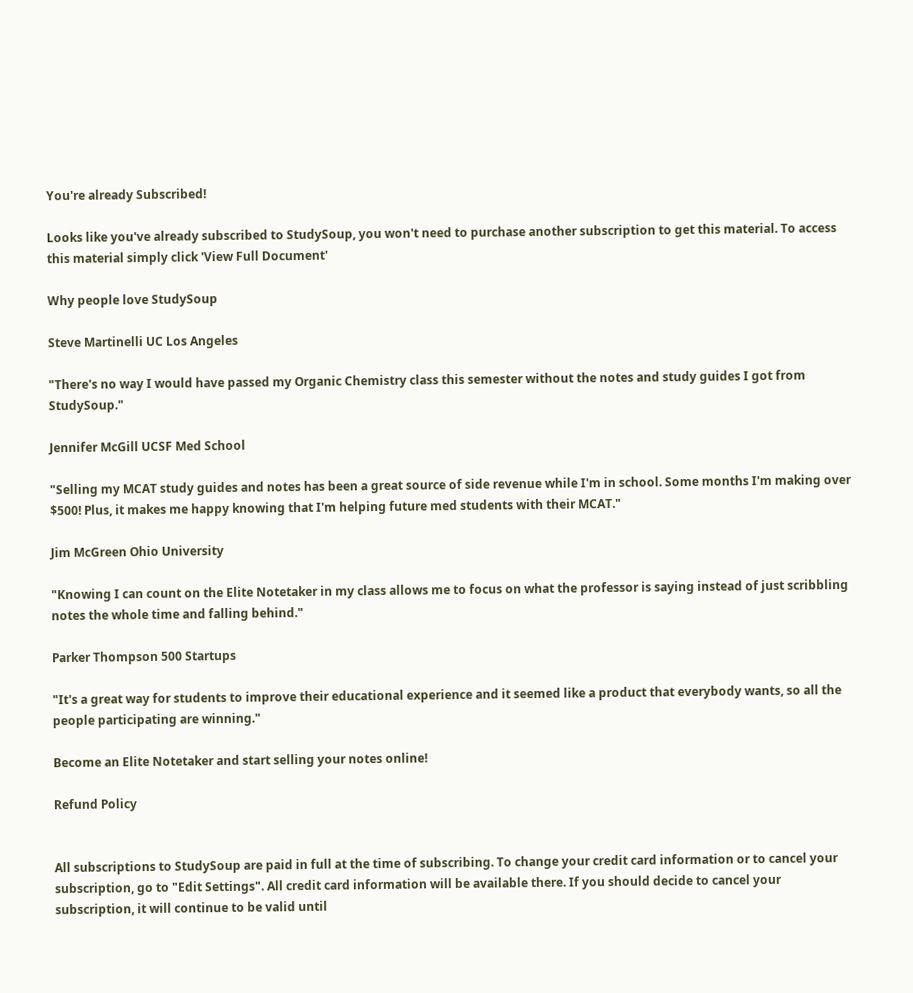You're already Subscribed!

Looks like you've already subscribed to StudySoup, you won't need to purchase another subscription to get this material. To access this material simply click 'View Full Document'

Why people love StudySoup

Steve Martinelli UC Los Angeles

"There's no way I would have passed my Organic Chemistry class this semester without the notes and study guides I got from StudySoup."

Jennifer McGill UCSF Med School

"Selling my MCAT study guides and notes has been a great source of side revenue while I'm in school. Some months I'm making over $500! Plus, it makes me happy knowing that I'm helping future med students with their MCAT."

Jim McGreen Ohio University

"Knowing I can count on the Elite Notetaker in my class allows me to focus on what the professor is saying instead of just scribbling notes the whole time and falling behind."

Parker Thompson 500 Startups

"It's a great way for students to improve their educational experience and it seemed like a product that everybody wants, so all the people participating are winning."

Become an Elite Notetaker and start selling your notes online!

Refund Policy


All subscriptions to StudySoup are paid in full at the time of subscribing. To change your credit card information or to cancel your subscription, go to "Edit Settings". All credit card information will be available there. If you should decide to cancel your subscription, it will continue to be valid until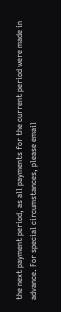the next payment period, as all payments for the current period were made in advance. For special circumstances, please email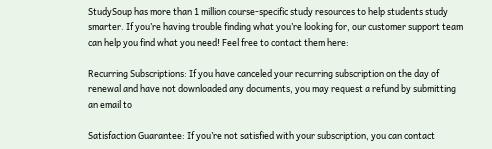StudySoup has more than 1 million course-specific study resources to help students study smarter. If you’re having trouble finding what you’re looking for, our customer support team can help you find what you need! Feel free to contact them here:

Recurring Subscriptions: If you have canceled your recurring subscription on the day of renewal and have not downloaded any documents, you may request a refund by submitting an email to

Satisfaction Guarantee: If you’re not satisfied with your subscription, you can contact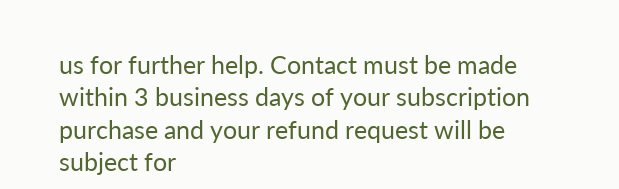us for further help. Contact must be made within 3 business days of your subscription purchase and your refund request will be subject for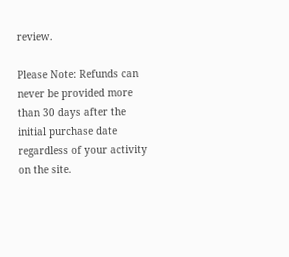review.

Please Note: Refunds can never be provided more than 30 days after the initial purchase date regardless of your activity on the site.